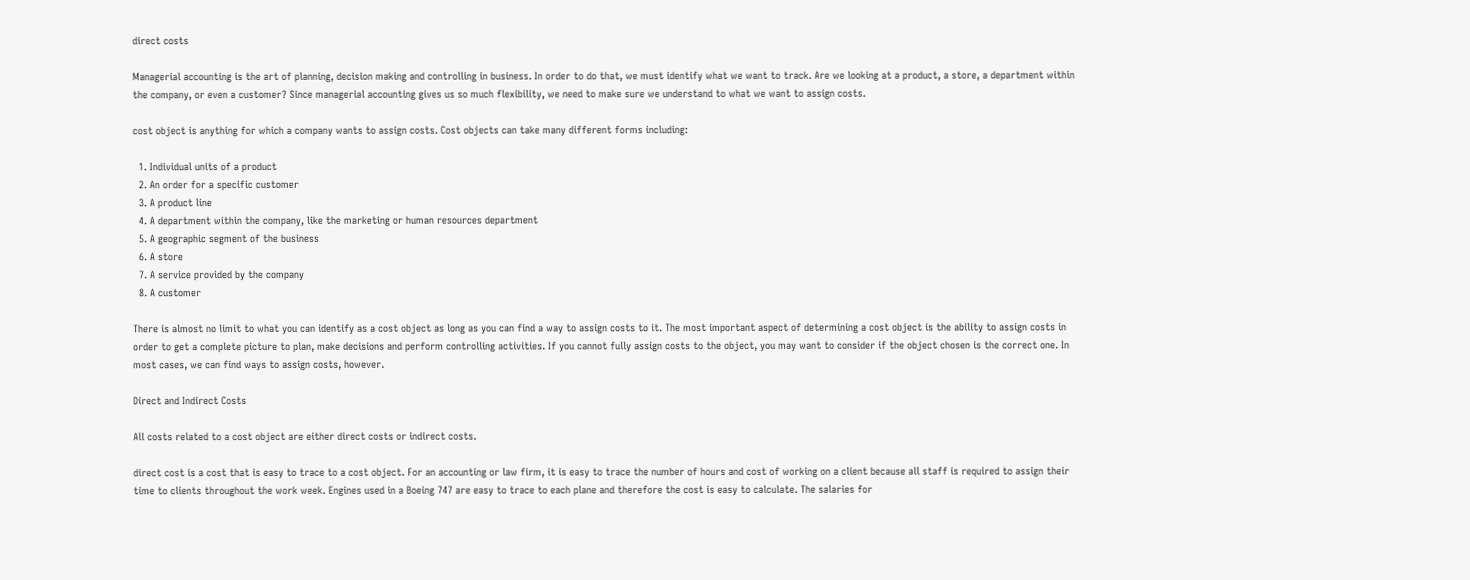direct costs

Managerial accounting is the art of planning, decision making and controlling in business. In order to do that, we must identify what we want to track. Are we looking at a product, a store, a department within the company, or even a customer? Since managerial accounting gives us so much flexibility, we need to make sure we understand to what we want to assign costs.

cost object is anything for which a company wants to assign costs. Cost objects can take many different forms including:

  1. Individual units of a product
  2. An order for a specific customer
  3. A product line
  4. A department within the company, like the marketing or human resources department
  5. A geographic segment of the business
  6. A store
  7. A service provided by the company
  8. A customer

There is almost no limit to what you can identify as a cost object as long as you can find a way to assign costs to it. The most important aspect of determining a cost object is the ability to assign costs in order to get a complete picture to plan, make decisions and perform controlling activities. If you cannot fully assign costs to the object, you may want to consider if the object chosen is the correct one. In most cases, we can find ways to assign costs, however.

Direct and Indirect Costs

All costs related to a cost object are either direct costs or indirect costs.

direct cost is a cost that is easy to trace to a cost object. For an accounting or law firm, it is easy to trace the number of hours and cost of working on a client because all staff is required to assign their time to clients throughout the work week. Engines used in a Boeing 747 are easy to trace to each plane and therefore the cost is easy to calculate. The salaries for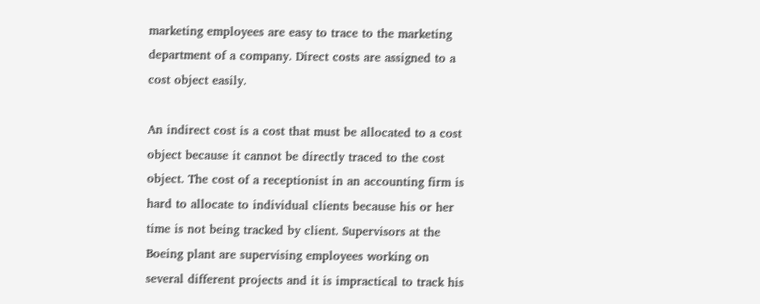marketing employees are easy to trace to the marketing department of a company. Direct costs are assigned to a cost object easily.

An indirect cost is a cost that must be allocated to a cost object because it cannot be directly traced to the cost object. The cost of a receptionist in an accounting firm is hard to allocate to individual clients because his or her time is not being tracked by client. Supervisors at the Boeing plant are supervising employees working on several different projects and it is impractical to track his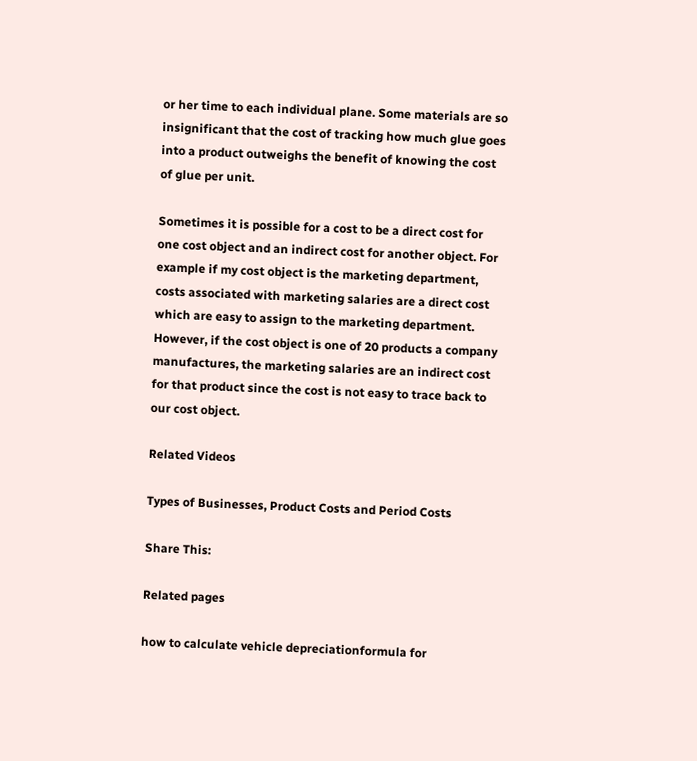or her time to each individual plane. Some materials are so insignificant that the cost of tracking how much glue goes into a product outweighs the benefit of knowing the cost of glue per unit.

Sometimes it is possible for a cost to be a direct cost for one cost object and an indirect cost for another object. For example if my cost object is the marketing department, costs associated with marketing salaries are a direct cost which are easy to assign to the marketing department. However, if the cost object is one of 20 products a company manufactures, the marketing salaries are an indirect cost for that product since the cost is not easy to trace back to our cost object.

Related Videos

Types of Businesses, Product Costs and Period Costs

Share This:

Related pages

how to calculate vehicle depreciationformula for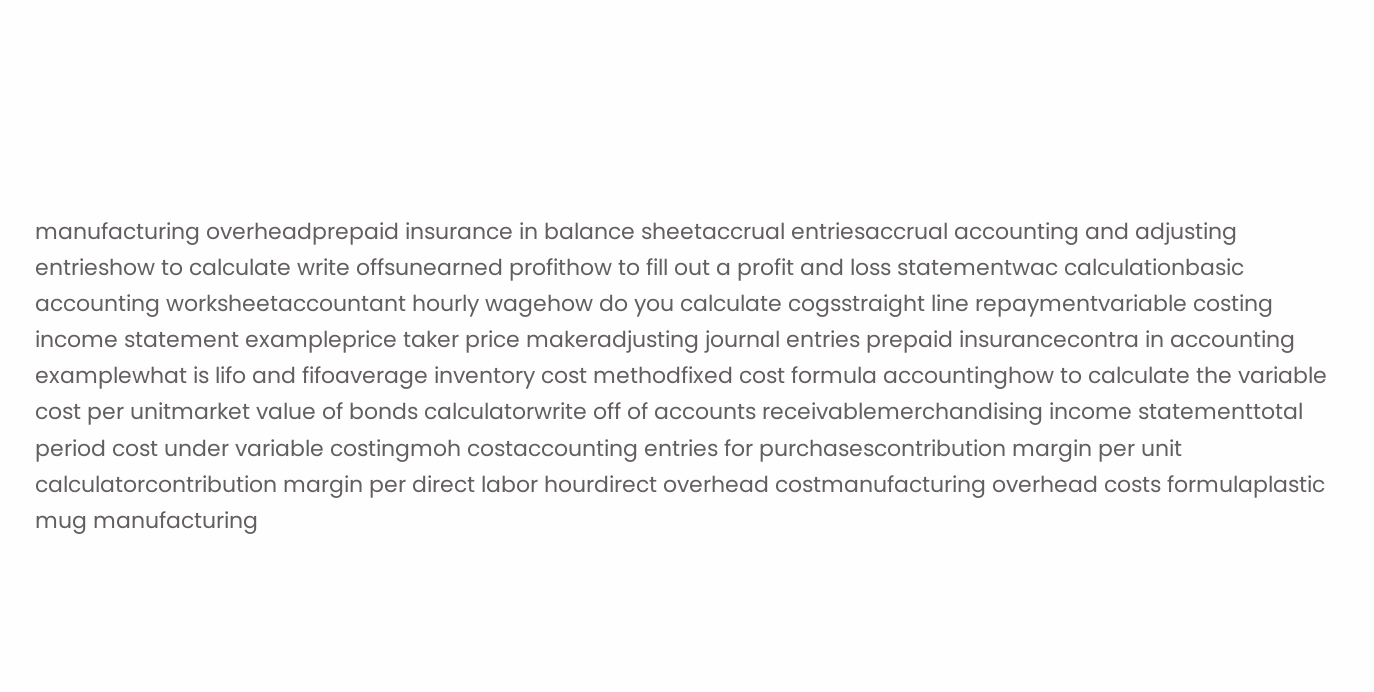manufacturing overheadprepaid insurance in balance sheetaccrual entriesaccrual accounting and adjusting entrieshow to calculate write offsunearned profithow to fill out a profit and loss statementwac calculationbasic accounting worksheetaccountant hourly wagehow do you calculate cogsstraight line repaymentvariable costing income statement exampleprice taker price makeradjusting journal entries prepaid insurancecontra in accounting examplewhat is lifo and fifoaverage inventory cost methodfixed cost formula accountinghow to calculate the variable cost per unitmarket value of bonds calculatorwrite off of accounts receivablemerchandising income statementtotal period cost under variable costingmoh costaccounting entries for purchasescontribution margin per unit calculatorcontribution margin per direct labor hourdirect overhead costmanufacturing overhead costs formulaplastic mug manufacturing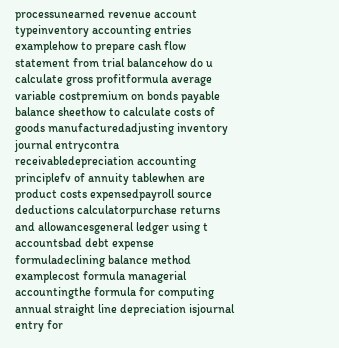processunearned revenue account typeinventory accounting entries examplehow to prepare cash flow statement from trial balancehow do u calculate gross profitformula average variable costpremium on bonds payable balance sheethow to calculate costs of goods manufacturedadjusting inventory journal entrycontra receivabledepreciation accounting principlefv of annuity tablewhen are product costs expensedpayroll source deductions calculatorpurchase returns and allowancesgeneral ledger using t accountsbad debt expense formuladeclining balance method examplecost formula managerial accountingthe formula for computing annual straight line depreciation isjournal entry for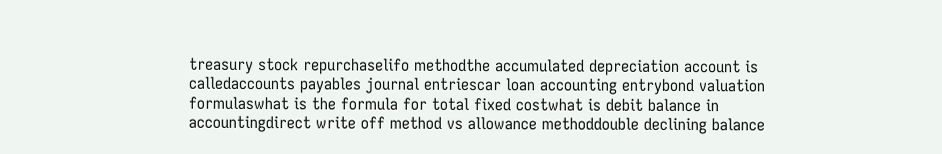treasury stock repurchaselifo methodthe accumulated depreciation account is calledaccounts payables journal entriescar loan accounting entrybond valuation formulaswhat is the formula for total fixed costwhat is debit balance in accountingdirect write off method vs allowance methoddouble declining balance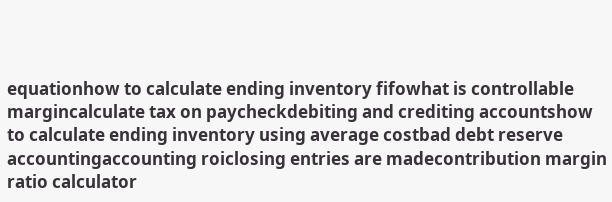equationhow to calculate ending inventory fifowhat is controllable margincalculate tax on paycheckdebiting and crediting accountshow to calculate ending inventory using average costbad debt reserve accountingaccounting roiclosing entries are madecontribution margin ratio calculator